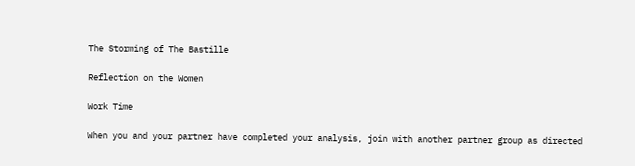The Storming of The Bastille

Reflection on the Women

Work Time

When you and your partner have completed your analysis, join with another partner group as directed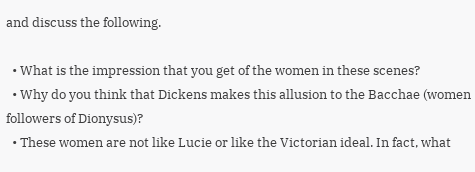and discuss the following.

  • What is the impression that you get of the women in these scenes?
  • Why do you think that Dickens makes this allusion to the Bacchae (women followers of Dionysus)?
  • These women are not like Lucie or like the Victorian ideal. In fact, what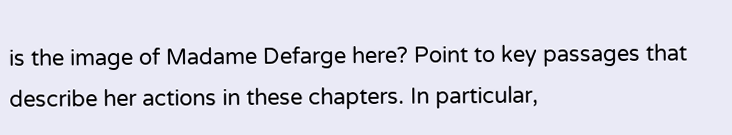is the image of Madame Defarge here? Point to key passages that describe her actions in these chapters. In particular,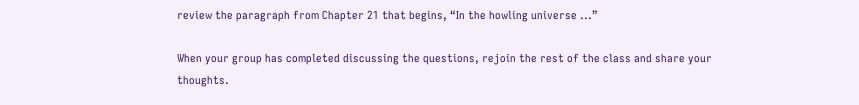review the paragraph from Chapter 21 that begins, “In the howling universe ...”

When your group has completed discussing the questions, rejoin the rest of the class and share your thoughts.